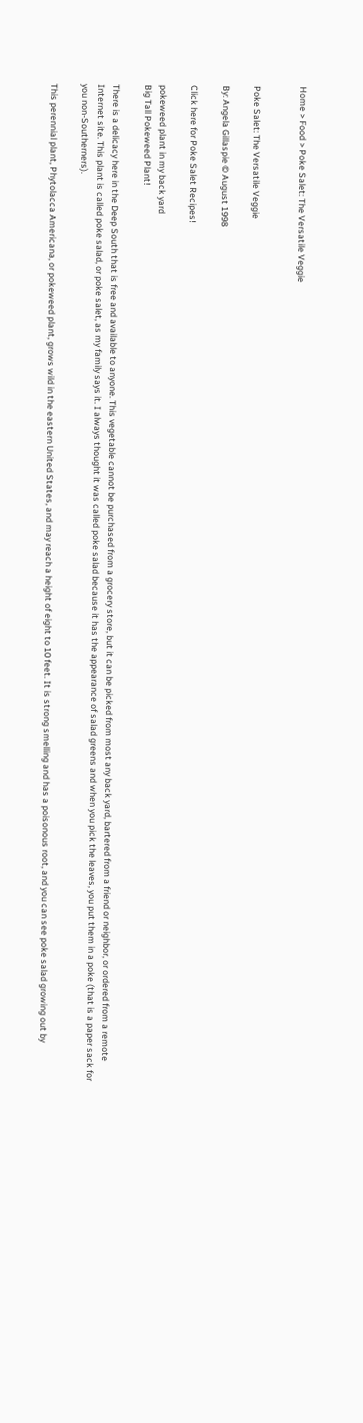Home > Food > Poke Salet: The Versatile Veggie


Poke Salet: The Versatile Veggie

By: Angela Gillaspie © August 1998

Click here for Poke Salet Recipes!

pokeweed plant in my back yard
Big Tall Pokeweed Plant!

There is a delicacy here in the Deep South that is free and available to anyone. This vegetable cannot be purchased from a grocery store, but it can be picked from most any back yard, bartered from a friend or neighbor, or ordered from a remote Internet site. This plant is called poke salad, or poke salet, as my family says it. I always thought it was called poke salad because it has the appearance of salad greens and when you pick the leaves, you put them in a poke (that is a paper sack for you non-Southerners).

This perennial plant, Phytolacca Americana, or pokeweed plant, grows wild in the eastern United States, and may reach a height of eight to 10 feet. It is strong smelling and has a poisonous root, and you can see poke salad growing out by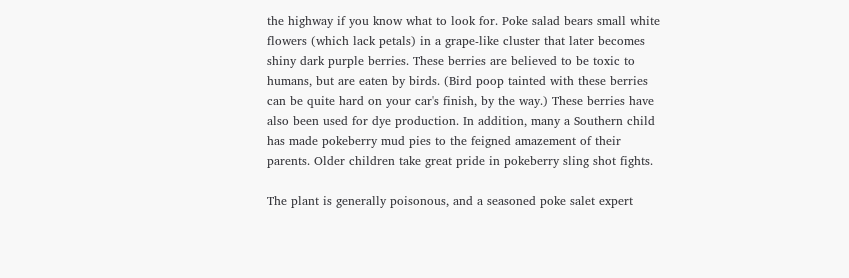the highway if you know what to look for. Poke salad bears small white flowers (which lack petals) in a grape-like cluster that later becomes shiny dark purple berries. These berries are believed to be toxic to humans, but are eaten by birds. (Bird poop tainted with these berries can be quite hard on your car's finish, by the way.) These berries have also been used for dye production. In addition, many a Southern child has made pokeberry mud pies to the feigned amazement of their parents. Older children take great pride in pokeberry sling shot fights.

The plant is generally poisonous, and a seasoned poke salet expert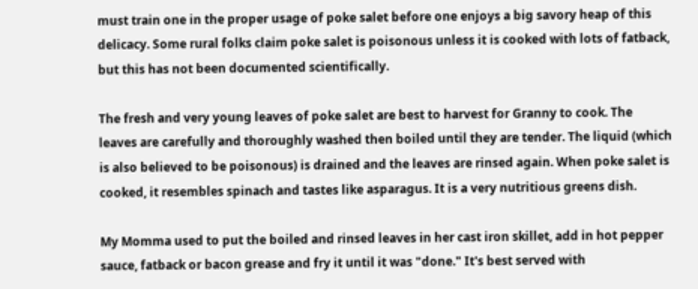must train one in the proper usage of poke salet before one enjoys a big savory heap of this delicacy. Some rural folks claim poke salet is poisonous unless it is cooked with lots of fatback, but this has not been documented scientifically.

The fresh and very young leaves of poke salet are best to harvest for Granny to cook. The leaves are carefully and thoroughly washed then boiled until they are tender. The liquid (which is also believed to be poisonous) is drained and the leaves are rinsed again. When poke salet is cooked, it resembles spinach and tastes like asparagus. It is a very nutritious greens dish.

My Momma used to put the boiled and rinsed leaves in her cast iron skillet, add in hot pepper sauce, fatback or bacon grease and fry it until it was "done." It's best served with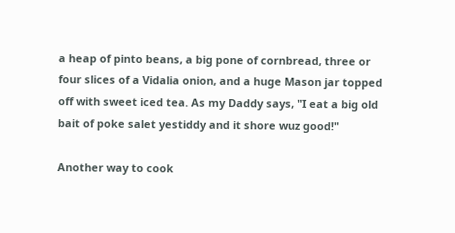a heap of pinto beans, a big pone of cornbread, three or four slices of a Vidalia onion, and a huge Mason jar topped off with sweet iced tea. As my Daddy says, "I eat a big old bait of poke salet yestiddy and it shore wuz good!"

Another way to cook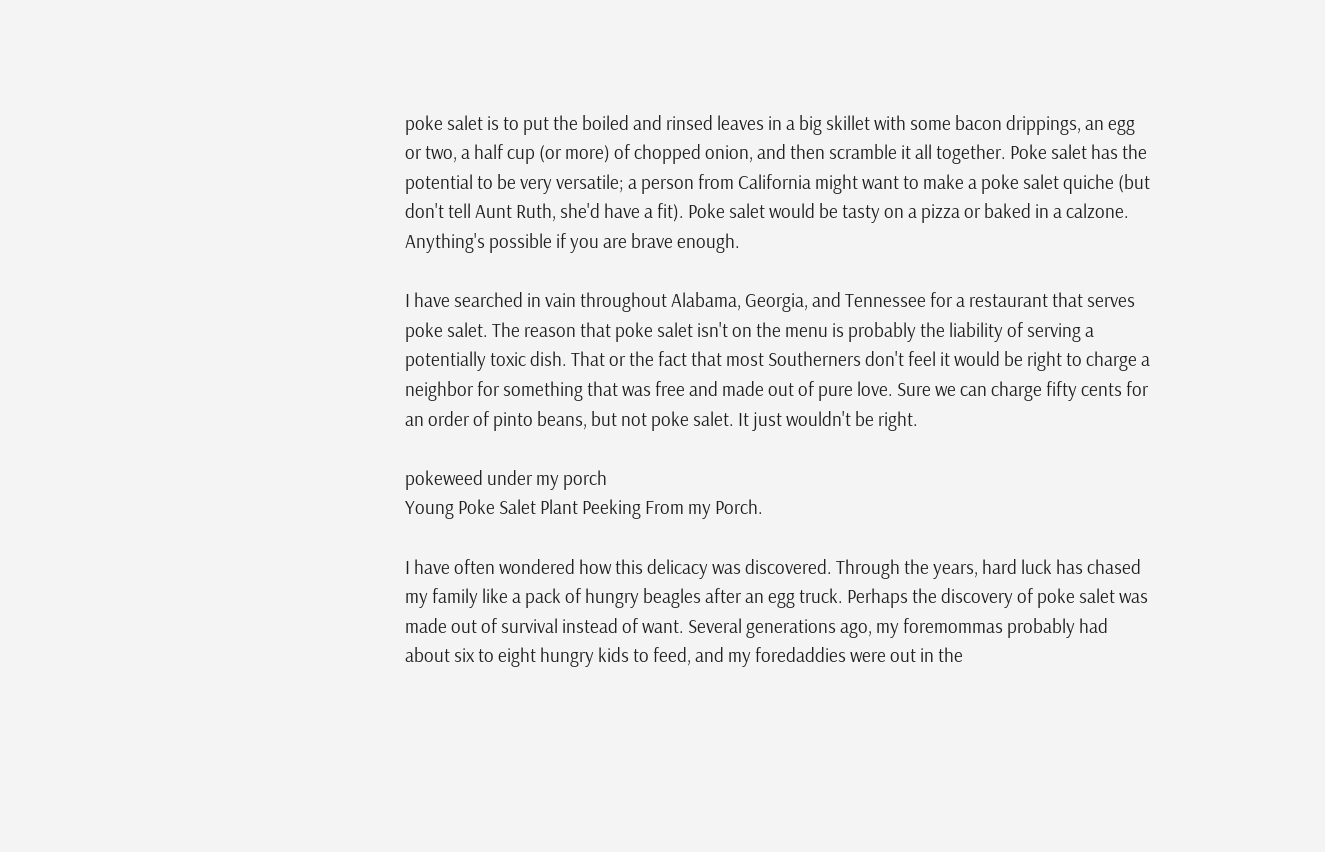poke salet is to put the boiled and rinsed leaves in a big skillet with some bacon drippings, an egg or two, a half cup (or more) of chopped onion, and then scramble it all together. Poke salet has the potential to be very versatile; a person from California might want to make a poke salet quiche (but don't tell Aunt Ruth, she'd have a fit). Poke salet would be tasty on a pizza or baked in a calzone. Anything's possible if you are brave enough.

I have searched in vain throughout Alabama, Georgia, and Tennessee for a restaurant that serves poke salet. The reason that poke salet isn't on the menu is probably the liability of serving a potentially toxic dish. That or the fact that most Southerners don't feel it would be right to charge a neighbor for something that was free and made out of pure love. Sure we can charge fifty cents for an order of pinto beans, but not poke salet. It just wouldn't be right.

pokeweed under my porch
Young Poke Salet Plant Peeking From my Porch.

I have often wondered how this delicacy was discovered. Through the years, hard luck has chased my family like a pack of hungry beagles after an egg truck. Perhaps the discovery of poke salet was made out of survival instead of want. Several generations ago, my foremommas probably had about six to eight hungry kids to feed, and my foredaddies were out in the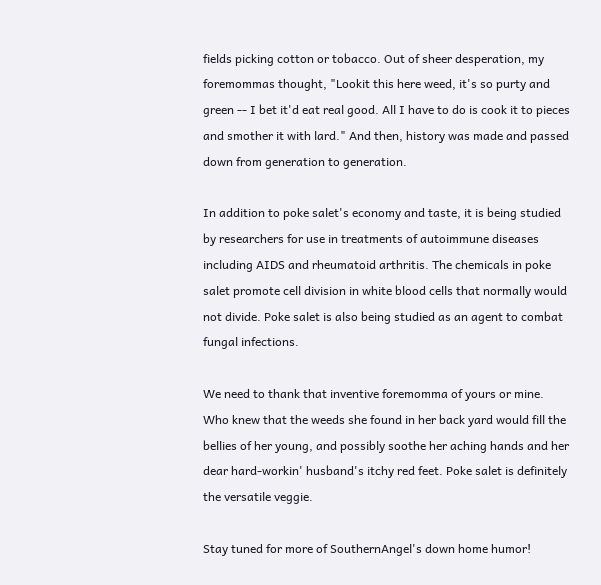fields picking cotton or tobacco. Out of sheer desperation, my foremommas thought, "Lookit this here weed, it's so purty and green -- I bet it'd eat real good. All I have to do is cook it to pieces and smother it with lard." And then, history was made and passed down from generation to generation.

In addition to poke salet's economy and taste, it is being studied by researchers for use in treatments of autoimmune diseases including AIDS and rheumatoid arthritis. The chemicals in poke salet promote cell division in white blood cells that normally would not divide. Poke salet is also being studied as an agent to combat fungal infections.

We need to thank that inventive foremomma of yours or mine. Who knew that the weeds she found in her back yard would fill the bellies of her young, and possibly soothe her aching hands and her dear hard-workin' husband's itchy red feet. Poke salet is definitely the versatile veggie.

Stay tuned for more of SouthernAngel's down home humor!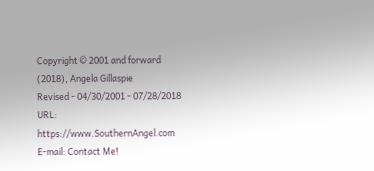Copyright © 2001 and forward (2018), Angela Gillaspie
Revised - 04/30/2001 - 07/28/2018
URL: https://www.SouthernAngel.com
E-mail: Contact Me!